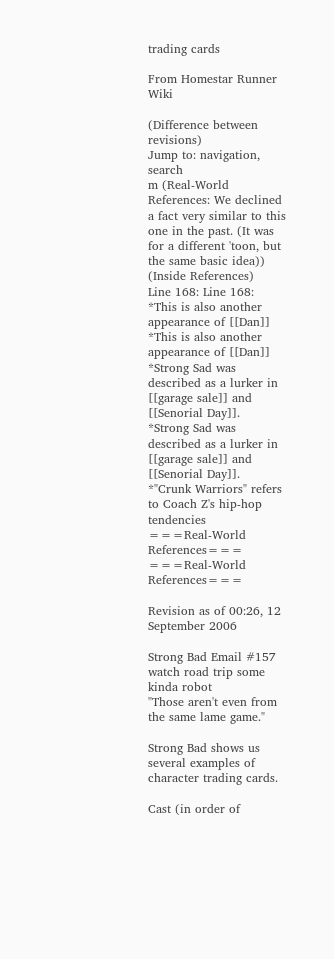trading cards

From Homestar Runner Wiki

(Difference between revisions)
Jump to: navigation, search
m (Real-World References: We declined a fact very similar to this one in the past. (It was for a different 'toon, but the same basic idea))
(Inside References)
Line 168: Line 168:
*This is also another appearance of [[Dan]]
*This is also another appearance of [[Dan]]
*Strong Sad was described as a lurker in [[garage sale]] and [[Senorial Day]].
*Strong Sad was described as a lurker in [[garage sale]] and [[Senorial Day]].
*"Crunk Warriors" refers to Coach Z's hip-hop tendencies
===Real-World References===
===Real-World References===

Revision as of 00:26, 12 September 2006

Strong Bad Email #157
watch road trip some kinda robot
"Those aren't even from the same lame game."

Strong Bad shows us several examples of character trading cards.

Cast (in order of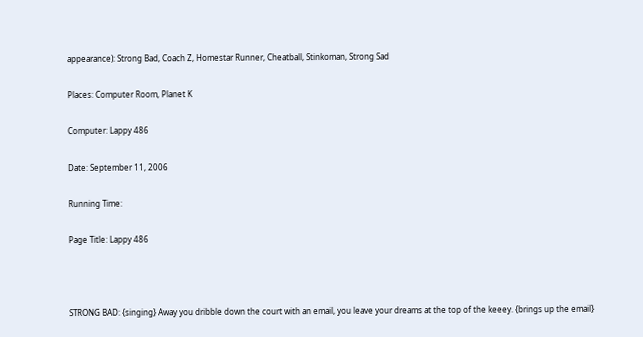appearance): Strong Bad, Coach Z, Homestar Runner, Cheatball, Stinkoman, Strong Sad

Places: Computer Room, Planet K

Computer: Lappy 486

Date: September 11, 2006

Running Time:

Page Title: Lappy 486



STRONG BAD: {singing} Away you dribble down the court with an email, you leave your dreams at the top of the keeey. {brings up the email}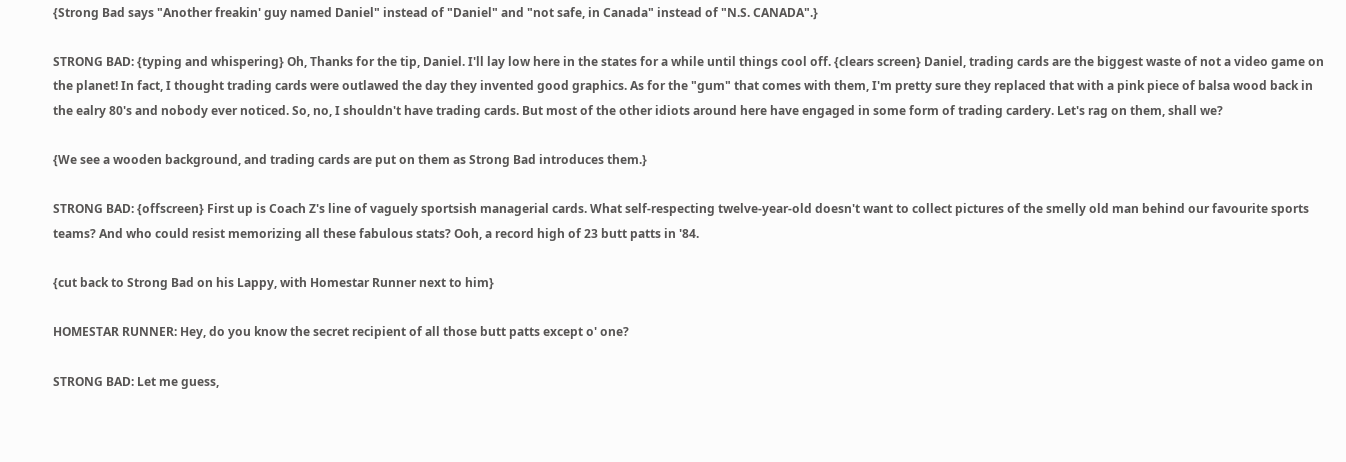{Strong Bad says "Another freakin' guy named Daniel" instead of "Daniel" and "not safe, in Canada" instead of "N.S. CANADA".}

STRONG BAD: {typing and whispering} Oh, Thanks for the tip, Daniel. I'll lay low here in the states for a while until things cool off. {clears screen} Daniel, trading cards are the biggest waste of not a video game on the planet! In fact, I thought trading cards were outlawed the day they invented good graphics. As for the "gum" that comes with them, I'm pretty sure they replaced that with a pink piece of balsa wood back in the ealry 80's and nobody ever noticed. So, no, I shouldn't have trading cards. But most of the other idiots around here have engaged in some form of trading cardery. Let's rag on them, shall we?

{We see a wooden background, and trading cards are put on them as Strong Bad introduces them.}

STRONG BAD: {offscreen} First up is Coach Z's line of vaguely sportsish managerial cards. What self-respecting twelve-year-old doesn't want to collect pictures of the smelly old man behind our favourite sports teams? And who could resist memorizing all these fabulous stats? Ooh, a record high of 23 butt patts in '84.

{cut back to Strong Bad on his Lappy, with Homestar Runner next to him}

HOMESTAR RUNNER: Hey, do you know the secret recipient of all those butt patts except o' one?

STRONG BAD: Let me guess,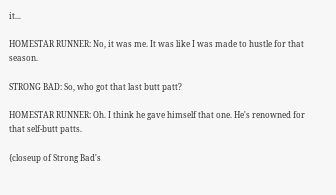it...

HOMESTAR RUNNER: No, it was me. It was like I was made to hustle for that season.

STRONG BAD: So, who got that last butt patt?

HOMESTAR RUNNER: Oh. I think he gave himself that one. He's renowned for that self-butt patts.

{closeup of Strong Bad's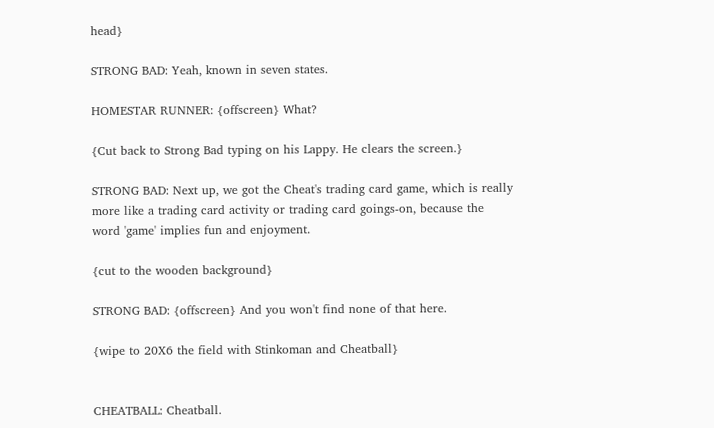head}

STRONG BAD: Yeah, known in seven states.

HOMESTAR RUNNER: {offscreen} What?

{Cut back to Strong Bad typing on his Lappy. He clears the screen.}

STRONG BAD: Next up, we got the Cheat's trading card game, which is really more like a trading card activity or trading card goings-on, because the word 'game' implies fun and enjoyment.

{cut to the wooden background}

STRONG BAD: {offscreen} And you won't find none of that here.

{wipe to 20X6 the field with Stinkoman and Cheatball}


CHEATBALL: Cheatball.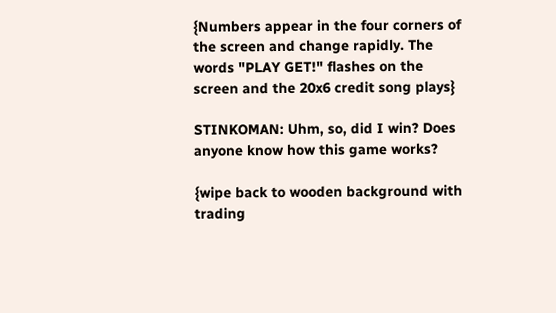{Numbers appear in the four corners of the screen and change rapidly. The words "PLAY GET!" flashes on the screen and the 20x6 credit song plays}

STINKOMAN: Uhm, so, did I win? Does anyone know how this game works?

{wipe back to wooden background with trading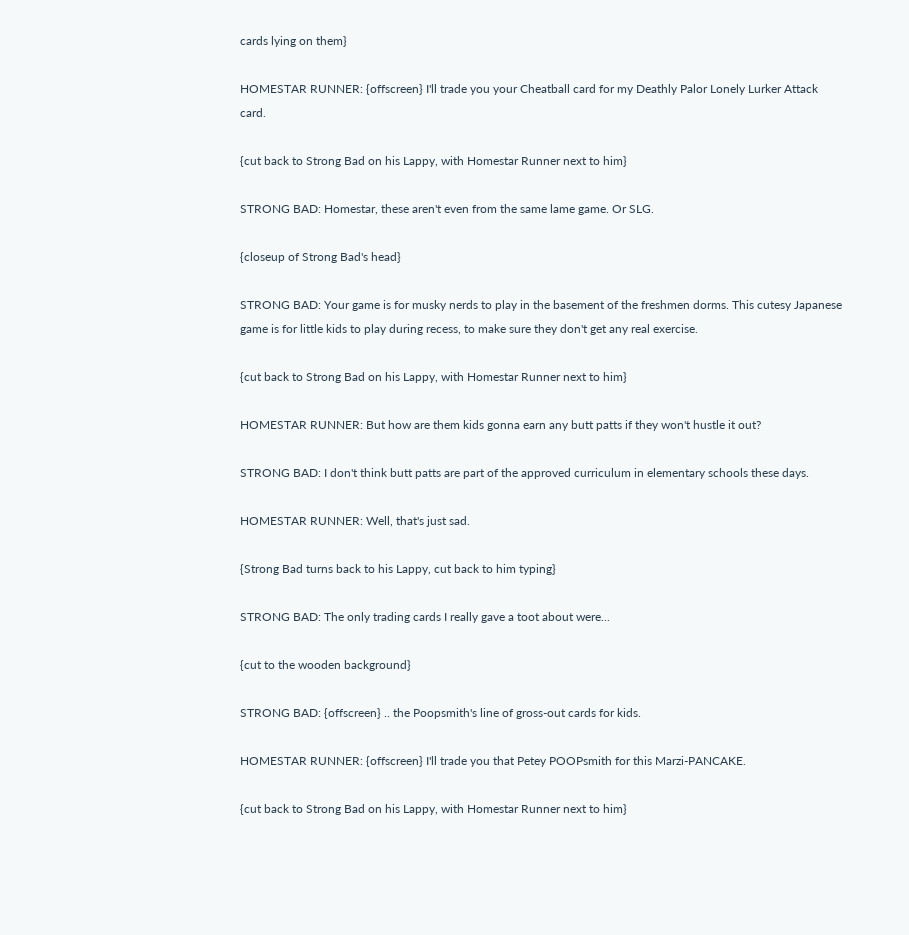cards lying on them}

HOMESTAR RUNNER: {offscreen} I'll trade you your Cheatball card for my Deathly Palor Lonely Lurker Attack card.

{cut back to Strong Bad on his Lappy, with Homestar Runner next to him}

STRONG BAD: Homestar, these aren't even from the same lame game. Or SLG.

{closeup of Strong Bad's head}

STRONG BAD: Your game is for musky nerds to play in the basement of the freshmen dorms. This cutesy Japanese game is for little kids to play during recess, to make sure they don't get any real exercise.

{cut back to Strong Bad on his Lappy, with Homestar Runner next to him}

HOMESTAR RUNNER: But how are them kids gonna earn any butt patts if they won't hustle it out?

STRONG BAD: I don't think butt patts are part of the approved curriculum in elementary schools these days.

HOMESTAR RUNNER: Well, that's just sad.

{Strong Bad turns back to his Lappy, cut back to him typing}

STRONG BAD: The only trading cards I really gave a toot about were...

{cut to the wooden background}

STRONG BAD: {offscreen} .. the Poopsmith's line of gross-out cards for kids.

HOMESTAR RUNNER: {offscreen} I'll trade you that Petey POOPsmith for this Marzi-PANCAKE.

{cut back to Strong Bad on his Lappy, with Homestar Runner next to him}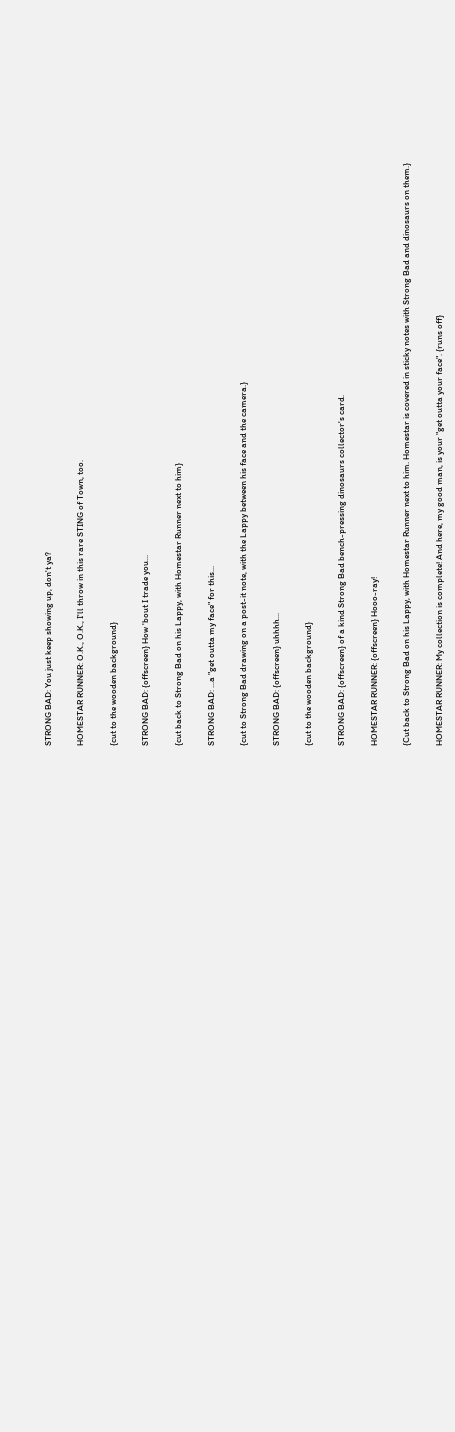STRONG BAD: You just keep showing up, don't ya?

HOMESTAR RUNNER: O.K., O.K., I'll throw in this rare STING of Town, too.

{cut to the wooden background}

STRONG BAD: {offscreen} How 'bout I trade you...

{cut back to Strong Bad on his Lappy, with Homestar Runner next to him}

STRONG BAD: ...a "get outta my face" for this...

{cut to Strong Bad drawing on a post-it note, with the Lappy between his face and the camera.}

STRONG BAD: {offscreen} uhhhh...

{cut to the wooden background}

STRONG BAD: {offscreen} of a kind Strong Bad bench-pressing dinosaurs collector's card.

HOMESTAR RUNNER: {offscreen} Hooo-ray!

{Cut back to Strong Bad on his Lappy, with Homestar Runner next to him. Homestar is covered in sticky notes with Strong Bad and dinosaurs on them.}

HOMESTAR RUNNER: My collection is complete! And here, my good man, is your "get outta your face". {runs off}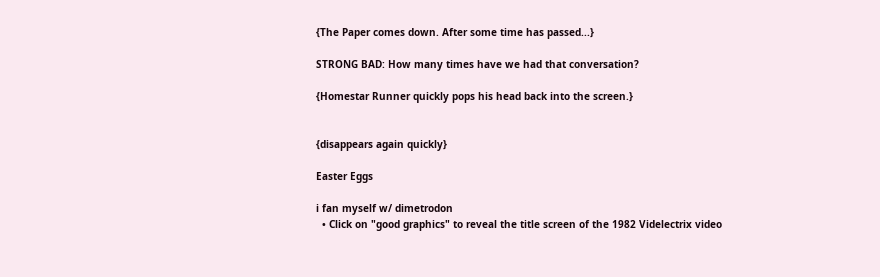{The Paper comes down. After some time has passed...}

STRONG BAD: How many times have we had that conversation?

{Homestar Runner quickly pops his head back into the screen.}


{disappears again quickly}

Easter Eggs

i fan myself w/ dimetrodon
  • Click on "good graphics" to reveal the title screen of the 1982 Videlectrix video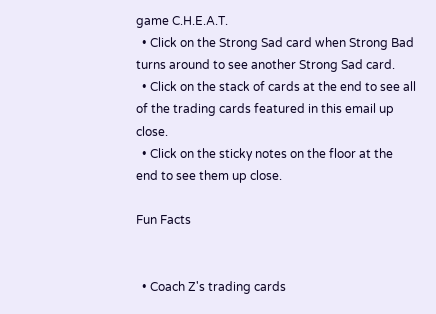game C.H.E.A.T.
  • Click on the Strong Sad card when Strong Bad turns around to see another Strong Sad card.
  • Click on the stack of cards at the end to see all of the trading cards featured in this email up close.
  • Click on the sticky notes on the floor at the end to see them up close.

Fun Facts


  • Coach Z's trading cards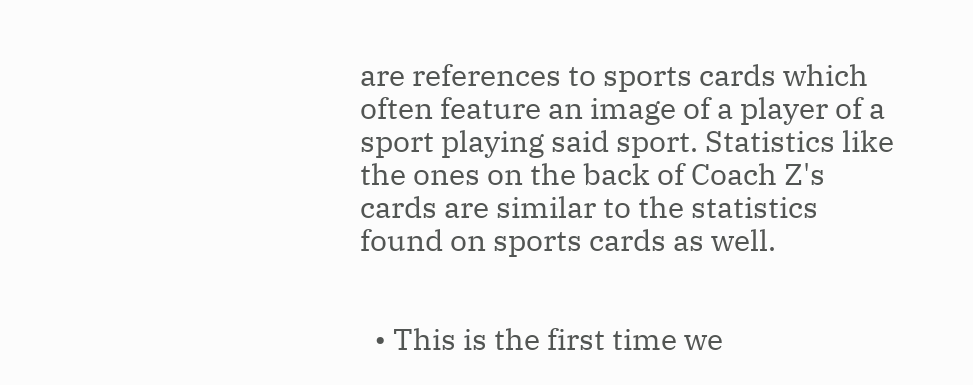are references to sports cards which often feature an image of a player of a sport playing said sport. Statistics like the ones on the back of Coach Z's cards are similar to the statistics found on sports cards as well.


  • This is the first time we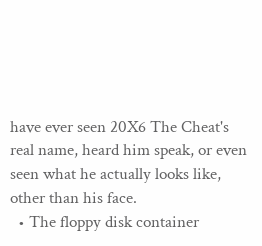have ever seen 20X6 The Cheat's real name, heard him speak, or even seen what he actually looks like, other than his face.
  • The floppy disk container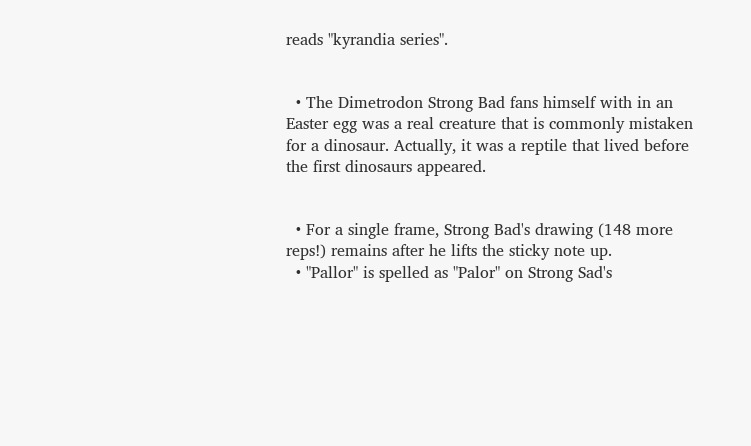reads "kyrandia series".


  • The Dimetrodon Strong Bad fans himself with in an Easter egg was a real creature that is commonly mistaken for a dinosaur. Actually, it was a reptile that lived before the first dinosaurs appeared.


  • For a single frame, Strong Bad's drawing (148 more reps!) remains after he lifts the sticky note up.
  • "Pallor" is spelled as "Palor" on Strong Sad's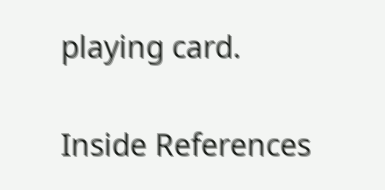playing card.

Inside References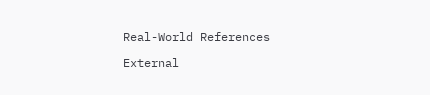Real-World References

External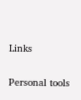Links

Personal tools